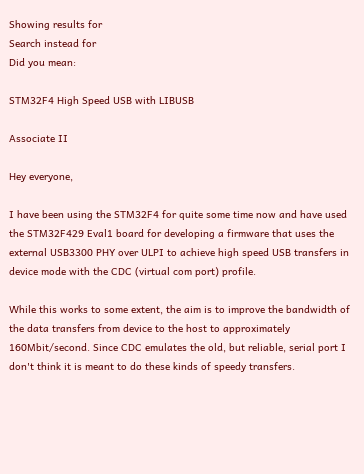Showing results for
Search instead for
Did you mean:

STM32F4 High Speed USB with LIBUSB

Associate II

Hey everyone,

I have been using the STM32F4 for quite some time now and have used the STM32F429 Eval1 board for developing a firmware that uses the external USB3300 PHY over ULPI to achieve high speed USB transfers in device mode with the CDC (virtual com port) profile.

While this works to some extent, the aim is to improve the bandwidth of the data transfers from device to the host to approximately 160Mbit/second. Since CDC emulates the old, but reliable, serial port I don't think it is meant to do these kinds of speedy transfers.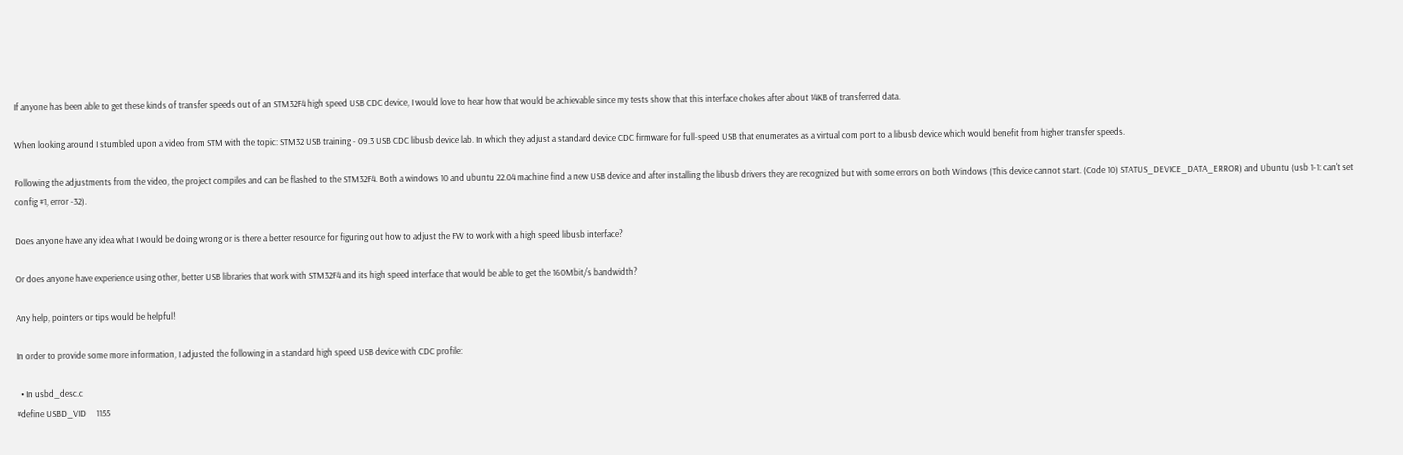If anyone has been able to get these kinds of transfer speeds out of an STM32F4 high speed USB CDC device, I would love to hear how that would be achievable since my tests show that this interface chokes after about 14KB of transferred data.

When looking around I stumbled upon a video from STM with the topic: STM32 USB training - 09.3 USB CDC libusb device lab. In which they adjust a standard device CDC firmware for full-speed USB that enumerates as a virtual com port to a libusb device which would benefit from higher transfer speeds.

Following the adjustments from the video, the project compiles and can be flashed to the STM32F4. Both a windows 10 and ubuntu 22.04 machine find a new USB device and after installing the libusb drivers they are recognized but with some errors on both Windows (This device cannot start. (Code 10) STATUS_DEVICE_DATA_ERROR) and Ubuntu (usb 1-1: can't set config #1, error -32).

Does anyone have any idea what I would be doing wrong or is there a better resource for figuring out how to adjust the FW to work with a high speed libusb interface?

Or does anyone have experience using other, better USB libraries that work with STM32F4 and its high speed interface that would be able to get the 160Mbit/s bandwidth?

Any help, pointers or tips would be helpful!

In order to provide some more information, I adjusted the following in a standard high speed USB device with CDC profile:

  • In usbd_desc.c
#define USBD_VID     1155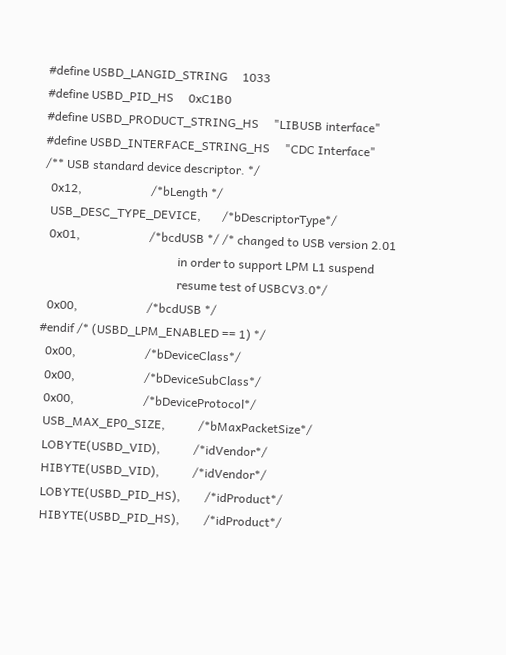#define USBD_LANGID_STRING     1033
#define USBD_PID_HS     0xC1B0
#define USBD_PRODUCT_STRING_HS     "LIBUSB interface"
#define USBD_INTERFACE_STRING_HS     "CDC Interface"
/** USB standard device descriptor. */
  0x12,                       /*bLength */
  USB_DESC_TYPE_DEVICE,       /*bDescriptorType*/
  0x01,                       /*bcdUSB */ /* changed to USB version 2.01
                                             in order to support LPM L1 suspend
                                             resume test of USBCV3.0*/
  0x00,                       /*bcdUSB */
#endif /* (USBD_LPM_ENABLED == 1) */
  0x00,                       /*bDeviceClass*/
  0x00,                       /*bDeviceSubClass*/
  0x00,                       /*bDeviceProtocol*/
  USB_MAX_EP0_SIZE,           /*bMaxPacketSize*/
  LOBYTE(USBD_VID),           /*idVendor*/
  HIBYTE(USBD_VID),           /*idVendor*/
  LOBYTE(USBD_PID_HS),        /*idProduct*/
  HIBYTE(USBD_PID_HS),        /*idProduct*/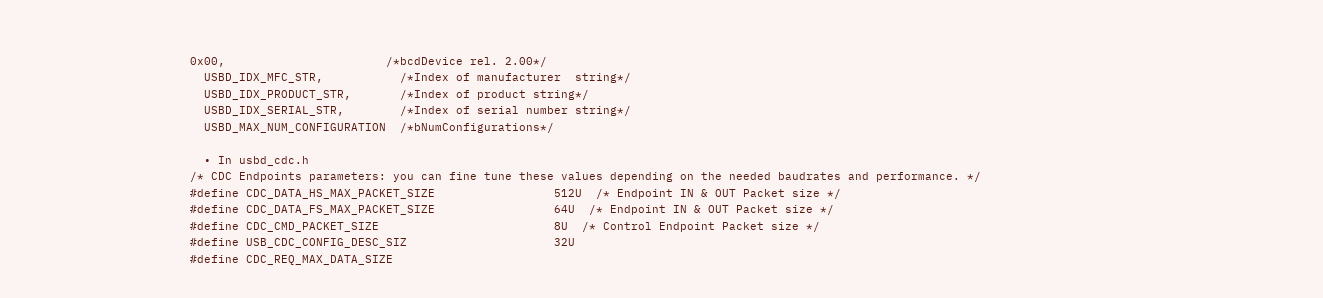0x00,                       /*bcdDevice rel. 2.00*/
  USBD_IDX_MFC_STR,           /*Index of manufacturer  string*/
  USBD_IDX_PRODUCT_STR,       /*Index of product string*/
  USBD_IDX_SERIAL_STR,        /*Index of serial number string*/
  USBD_MAX_NUM_CONFIGURATION  /*bNumConfigurations*/

  • In usbd_cdc.h
/* CDC Endpoints parameters: you can fine tune these values depending on the needed baudrates and performance. */
#define CDC_DATA_HS_MAX_PACKET_SIZE                 512U  /* Endpoint IN & OUT Packet size */
#define CDC_DATA_FS_MAX_PACKET_SIZE                 64U  /* Endpoint IN & OUT Packet size */
#define CDC_CMD_PACKET_SIZE                         8U  /* Control Endpoint Packet size */
#define USB_CDC_CONFIG_DESC_SIZ                     32U
#define CDC_REQ_MAX_DATA_SIZE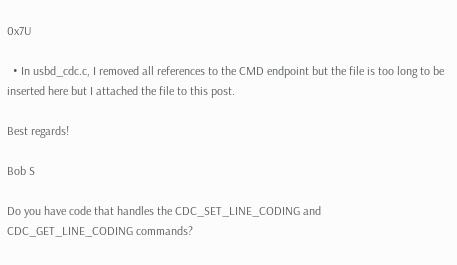0x7U

  • In usbd_cdc.c, I removed all references to the CMD endpoint but the file is too long to be inserted here but I attached the file to this post.

Best regards!

Bob S

Do you have code that handles the CDC_SET_LINE_CODING and CDC_GET_LINE_CODING commands?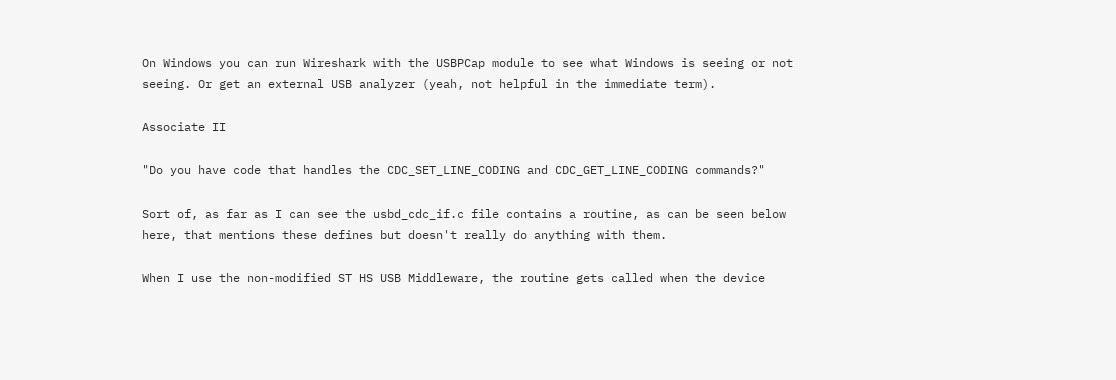On Windows you can run Wireshark with the USBPCap module to see what Windows is seeing or not seeing. Or get an external USB analyzer (yeah, not helpful in the immediate term).

Associate II

"Do you have code that handles the CDC_SET_LINE_CODING and CDC_GET_LINE_CODING commands?"

Sort of, as far as I can see the usbd_cdc_if.c file contains a routine, as can be seen below here, that mentions these defines but doesn't really do anything with them.

When I use the non-modified ST HS USB Middleware, the routine gets called when the device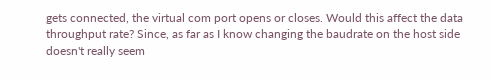gets connected, the virtual com port opens or closes. Would this affect the data throughput rate? Since, as far as I know changing the baudrate on the host side doesn't really seem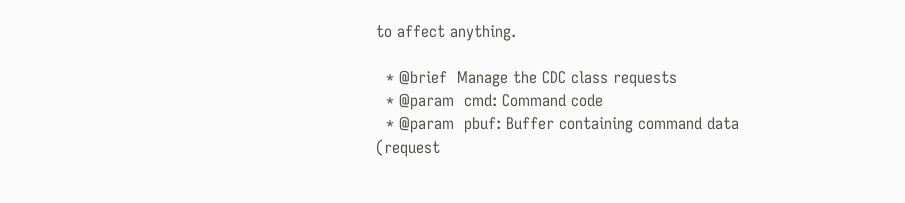to affect anything.

  * @brief  Manage the CDC class requests
  * @param  cmd: Command code
  * @param  pbuf: Buffer containing command data (request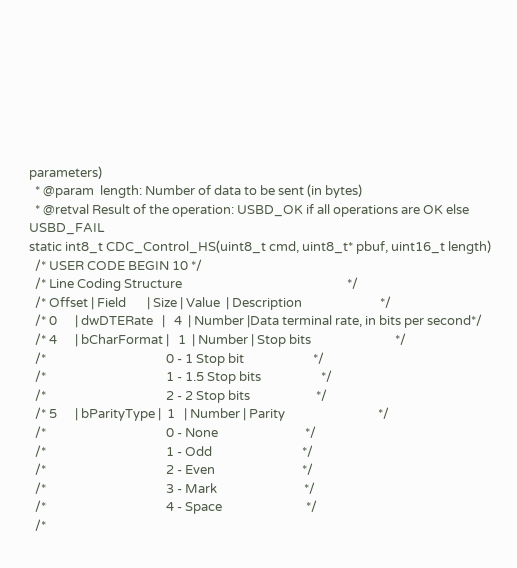parameters)
  * @param  length: Number of data to be sent (in bytes)
  * @retval Result of the operation: USBD_OK if all operations are OK else USBD_FAIL
static int8_t CDC_Control_HS(uint8_t cmd, uint8_t* pbuf, uint16_t length)
  /* USER CODE BEGIN 10 */
  /* Line Coding Structure                                                       */
  /* Offset | Field       | Size | Value  | Description                          */
  /* 0      | dwDTERate   |   4  | Number |Data terminal rate, in bits per second*/
  /* 4      | bCharFormat |   1  | Number | Stop bits                            */
  /*                                        0 - 1 Stop bit                       */
  /*                                        1 - 1.5 Stop bits                    */
  /*                                        2 - 2 Stop bits                      */
  /* 5      | bParityType |  1   | Number | Parity                               */
  /*                                        0 - None                             */
  /*                                        1 - Odd                              */
  /*                                        2 - Even                             */
  /*                                        3 - Mark                             */
  /*                                        4 - Space                            */
  /*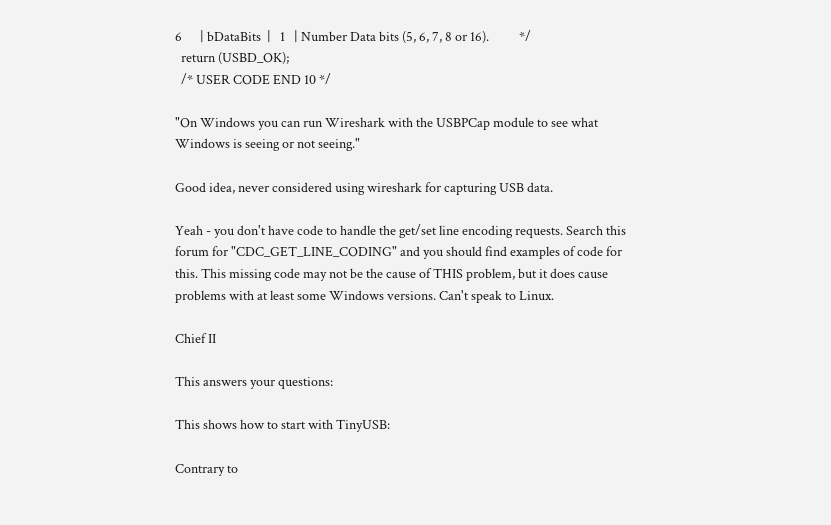6      | bDataBits  |   1   | Number Data bits (5, 6, 7, 8 or 16).          */
  return (USBD_OK);
  /* USER CODE END 10 */

"On Windows you can run Wireshark with the USBPCap module to see what Windows is seeing or not seeing."

Good idea, never considered using wireshark for capturing USB data.

Yeah - you don't have code to handle the get/set line encoding requests. Search this forum for "CDC_GET_LINE_CODING" and you should find examples of code for this. This missing code may not be the cause of THIS problem, but it does cause problems with at least some Windows versions. Can't speak to Linux.

Chief II

This answers your questions:

This shows how to start with TinyUSB:

Contrary to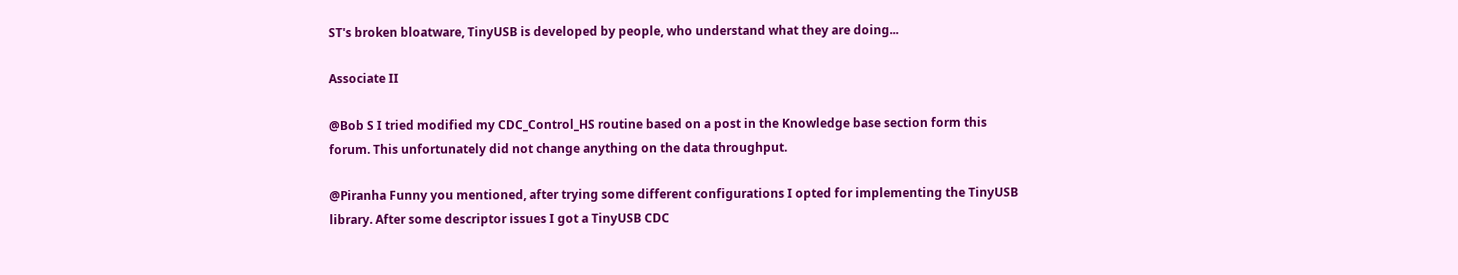ST's broken bloatware, TinyUSB is developed by people, who understand what they are doing...

Associate II

@Bob S I tried modified my CDC_Control_HS routine based on a post in the Knowledge base section form this forum. This unfortunately did not change anything on the data throughput.

@Piranha Funny you mentioned, after trying some different configurations I opted for implementing the TinyUSB library. After some descriptor issues I got a TinyUSB CDC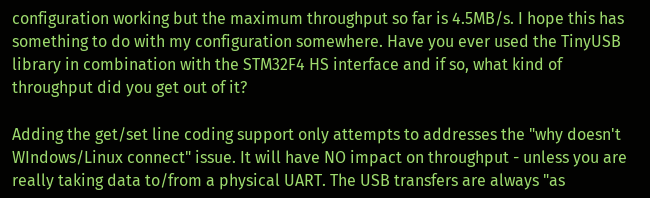configuration working but the maximum throughput so far is 4.5MB/s. I hope this has something to do with my configuration somewhere. Have you ever used the TinyUSB library in combination with the STM32F4 HS interface and if so, what kind of throughput did you get out of it?

Adding the get/set line coding support only attempts to addresses the "why doesn't WIndows/Linux connect" issue. It will have NO impact on throughput - unless you are really taking data to/from a physical UART. The USB transfers are always "as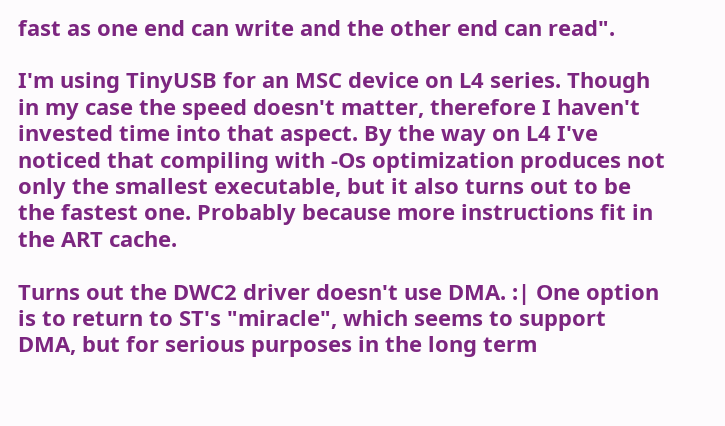fast as one end can write and the other end can read".

I'm using TinyUSB for an MSC device on L4 series. Though in my case the speed doesn't matter, therefore I haven't invested time into that aspect. By the way on L4 I've noticed that compiling with -Os optimization produces not only the smallest executable, but it also turns out to be the fastest one. Probably because more instructions fit in the ART cache.

Turns out the DWC2 driver doesn't use DMA. :| One option is to return to ST's "miracle", which seems to support DMA, but for serious purposes in the long term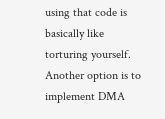using that code is basically like torturing yourself. Another option is to implement DMA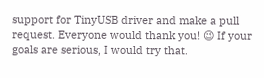support for TinyUSB driver and make a pull request. Everyone would thank you! 😉 If your goals are serious, I would try that.